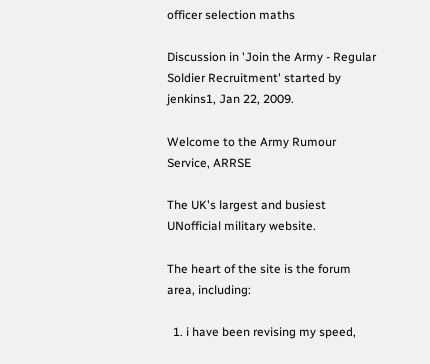officer selection maths

Discussion in 'Join the Army - Regular Soldier Recruitment' started by jenkins1, Jan 22, 2009.

Welcome to the Army Rumour Service, ARRSE

The UK's largest and busiest UNofficial military website.

The heart of the site is the forum area, including:

  1. i have been revising my speed,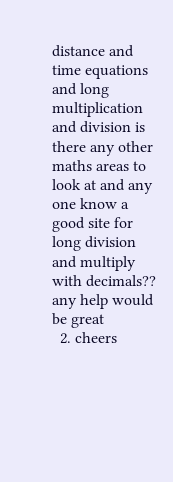distance and time equations and long multiplication and division is there any other maths areas to look at and any one know a good site for long division and multiply with decimals?? any help would be great
  2. cheers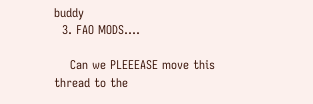buddy
  3. FAO MODS....

    Can we PLEEEASE move this thread to the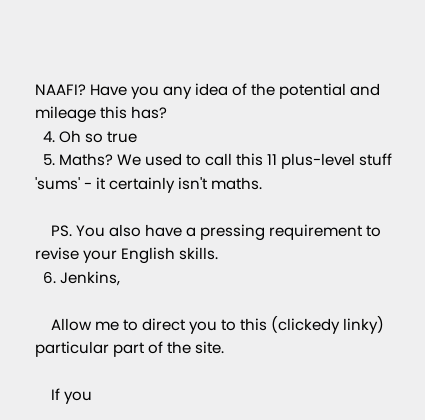NAAFI? Have you any idea of the potential and mileage this has?
  4. Oh so true
  5. Maths? We used to call this 11 plus-level stuff 'sums' - it certainly isn't maths.

    PS. You also have a pressing requirement to revise your English skills.
  6. Jenkins,

    Allow me to direct you to this (clickedy linky) particular part of the site.

    If you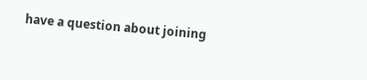have a question about joining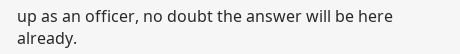up as an officer, no doubt the answer will be here already.